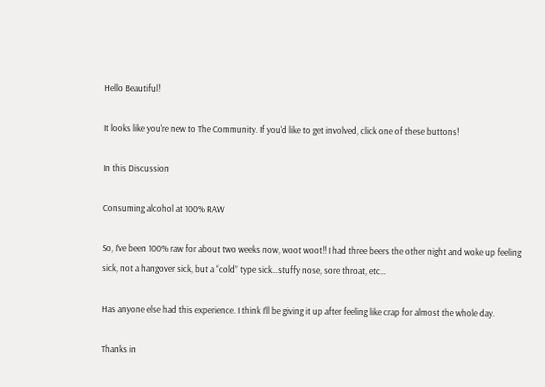Hello Beautiful!

It looks like you're new to The Community. If you'd like to get involved, click one of these buttons!

In this Discussion

Consuming alcohol at 100% RAW

So, I’ve been 100% raw for about two weeks now, woot woot!! I had three beers the other night and woke up feeling sick, not a hangover sick, but a “cold” type sick…stuffy nose, sore throat, etc…

Has anyone else had this experience. I think I’ll be giving it up after feeling like crap for almost the whole day.

Thanks in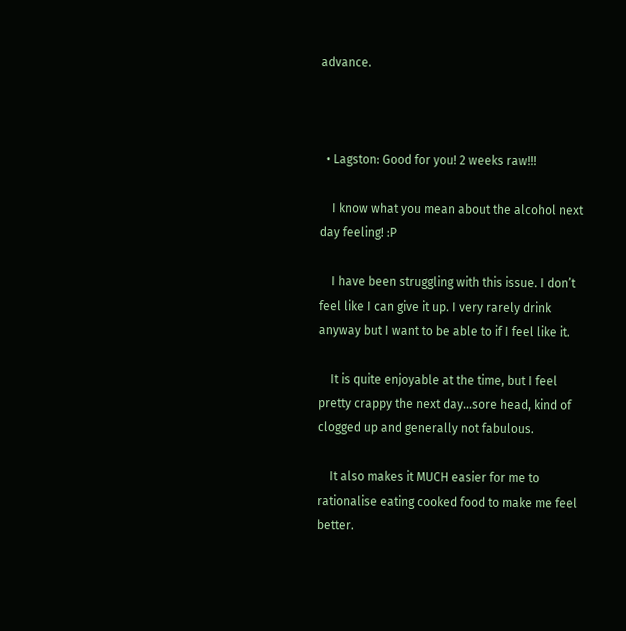advance.



  • Lagston: Good for you! 2 weeks raw!!!

    I know what you mean about the alcohol next day feeling! :P

    I have been struggling with this issue. I don’t feel like I can give it up. I very rarely drink anyway but I want to be able to if I feel like it.

    It is quite enjoyable at the time, but I feel pretty crappy the next day…sore head, kind of clogged up and generally not fabulous.

    It also makes it MUCH easier for me to rationalise eating cooked food to make me feel better.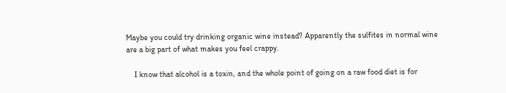Maybe you could try drinking organic wine instead? Apparently the sulfites in normal wine are a big part of what makes you feel crappy.

    I know that alcohol is a toxin, and the whole point of going on a raw food diet is for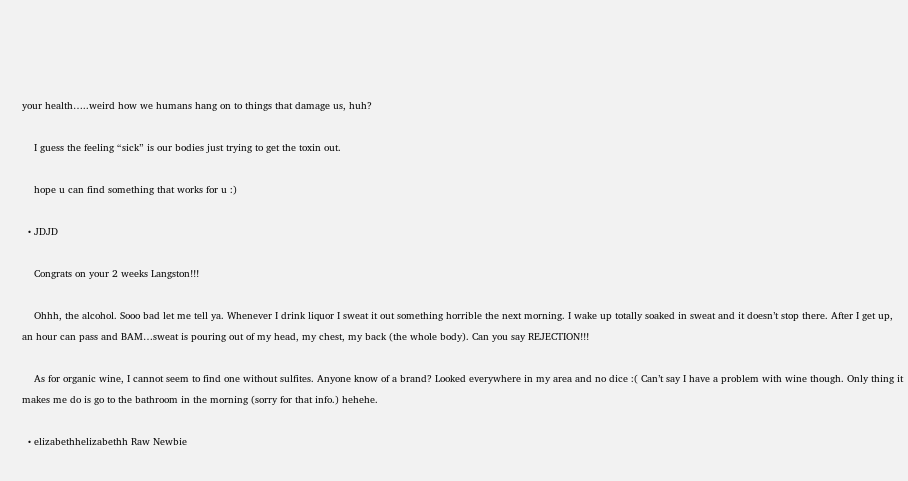your health…..weird how we humans hang on to things that damage us, huh?

    I guess the feeling “sick” is our bodies just trying to get the toxin out.

    hope u can find something that works for u :)

  • JDJD

    Congrats on your 2 weeks Langston!!!

    Ohhh, the alcohol. Sooo bad let me tell ya. Whenever I drink liquor I sweat it out something horrible the next morning. I wake up totally soaked in sweat and it doesn’t stop there. After I get up, an hour can pass and BAM…sweat is pouring out of my head, my chest, my back (the whole body). Can you say REJECTION!!!

    As for organic wine, I cannot seem to find one without sulfites. Anyone know of a brand? Looked everywhere in my area and no dice :( Can’t say I have a problem with wine though. Only thing it makes me do is go to the bathroom in the morning (sorry for that info.) hehehe.

  • elizabethhelizabethh Raw Newbie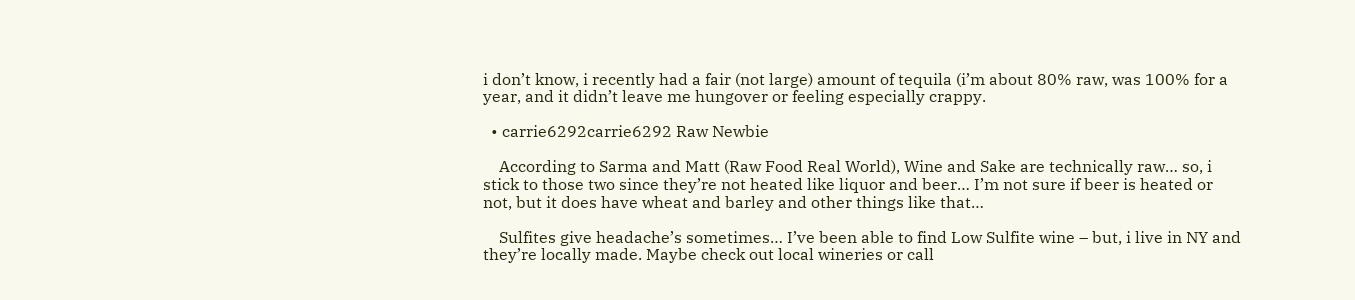i don’t know, i recently had a fair (not large) amount of tequila (i’m about 80% raw, was 100% for a year, and it didn’t leave me hungover or feeling especially crappy.

  • carrie6292carrie6292 Raw Newbie

    According to Sarma and Matt (Raw Food Real World), Wine and Sake are technically raw… so, i stick to those two since they’re not heated like liquor and beer… I’m not sure if beer is heated or not, but it does have wheat and barley and other things like that…

    Sulfites give headache’s sometimes… I’ve been able to find Low Sulfite wine – but, i live in NY and they’re locally made. Maybe check out local wineries or call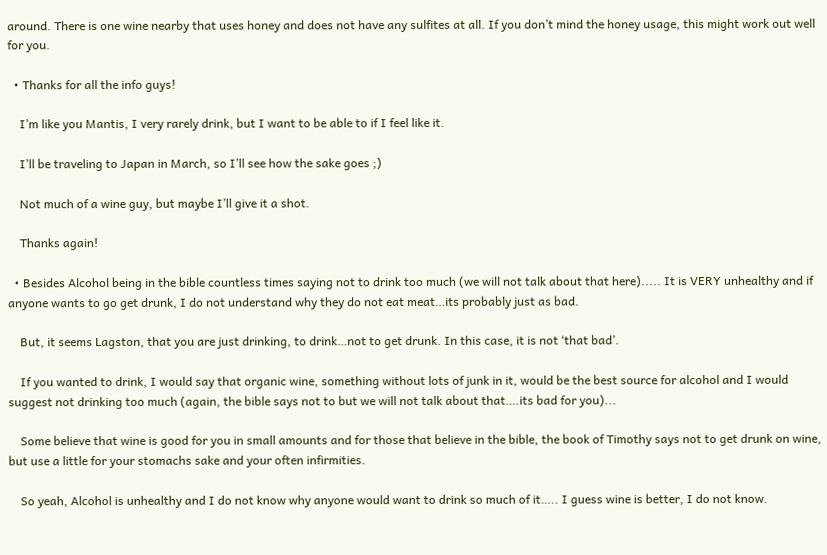around. There is one wine nearby that uses honey and does not have any sulfites at all. If you don’t mind the honey usage, this might work out well for you.

  • Thanks for all the info guys!

    I’m like you Mantis, I very rarely drink, but I want to be able to if I feel like it.

    I’ll be traveling to Japan in March, so I’ll see how the sake goes ;)

    Not much of a wine guy, but maybe I’ll give it a shot.

    Thanks again!

  • Besides Alcohol being in the bible countless times saying not to drink too much (we will not talk about that here)..... It is VERY unhealthy and if anyone wants to go get drunk, I do not understand why they do not eat meat…its probably just as bad.

    But, it seems Lagston, that you are just drinking, to drink…not to get drunk. In this case, it is not ‘that bad’.

    If you wanted to drink, I would say that organic wine, something without lots of junk in it, would be the best source for alcohol and I would suggest not drinking too much (again, the bible says not to but we will not talk about that….its bad for you)...

    Some believe that wine is good for you in small amounts and for those that believe in the bible, the book of Timothy says not to get drunk on wine, but use a little for your stomachs sake and your often infirmities.

    So yeah, Alcohol is unhealthy and I do not know why anyone would want to drink so much of it….. I guess wine is better, I do not know.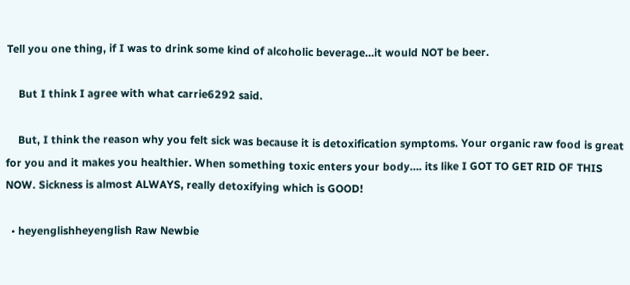Tell you one thing, if I was to drink some kind of alcoholic beverage…it would NOT be beer.

    But I think I agree with what carrie6292 said.

    But, I think the reason why you felt sick was because it is detoxification symptoms. Your organic raw food is great for you and it makes you healthier. When something toxic enters your body…. its like I GOT TO GET RID OF THIS NOW. Sickness is almost ALWAYS, really detoxifying which is GOOD!

  • heyenglishheyenglish Raw Newbie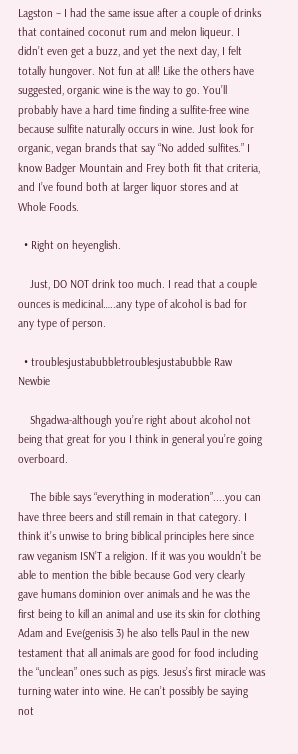Lagston – I had the same issue after a couple of drinks that contained coconut rum and melon liqueur. I didn’t even get a buzz, and yet the next day, I felt totally hungover. Not fun at all! Like the others have suggested, organic wine is the way to go. You’ll probably have a hard time finding a sulfite-free wine because sulfite naturally occurs in wine. Just look for organic, vegan brands that say “No added sulfites.” I know Badger Mountain and Frey both fit that criteria, and I’ve found both at larger liquor stores and at Whole Foods.

  • Right on heyenglish.

    Just, DO NOT drink too much. I read that a couple ounces is medicinal…..any type of alcohol is bad for any type of person.

  • troublesjustabubbletroublesjustabubble Raw Newbie

    Shgadwa-although you’re right about alcohol not being that great for you I think in general you’re going overboard.

    The bible says “everything in moderation”....you can have three beers and still remain in that category. I think it’s unwise to bring biblical principles here since raw veganism ISN’T a religion. If it was you wouldn’t be able to mention the bible because God very clearly gave humans dominion over animals and he was the first being to kill an animal and use its skin for clothing Adam and Eve(genisis 3) he also tells Paul in the new testament that all animals are good for food including the “unclean” ones such as pigs. Jesus’s first miracle was turning water into wine. He can’t possibly be saying not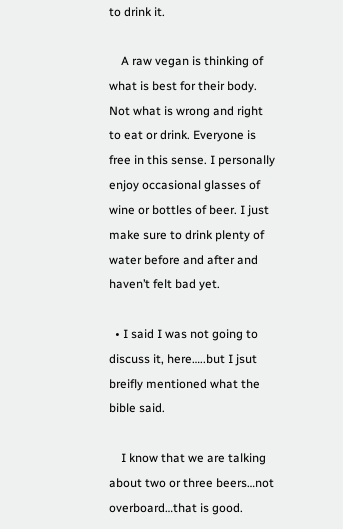to drink it.

    A raw vegan is thinking of what is best for their body. Not what is wrong and right to eat or drink. Everyone is free in this sense. I personally enjoy occasional glasses of wine or bottles of beer. I just make sure to drink plenty of water before and after and haven’t felt bad yet.

  • I said I was not going to discuss it, here…..but I jsut breifly mentioned what the bible said.

    I know that we are talking about two or three beers…not overboard…that is good.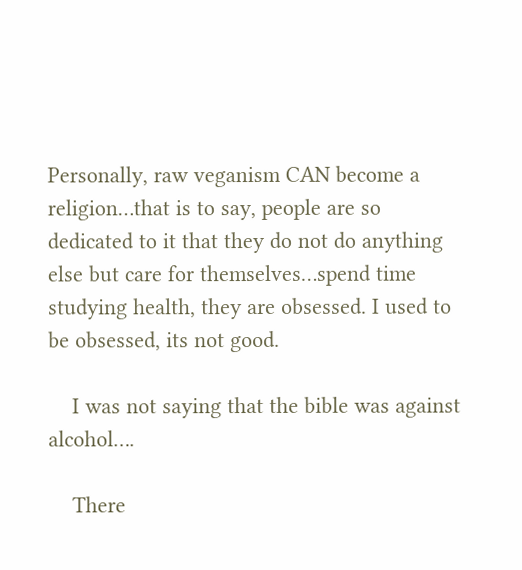Personally, raw veganism CAN become a religion…that is to say, people are so dedicated to it that they do not do anything else but care for themselves…spend time studying health, they are obsessed. I used to be obsessed, its not good.

    I was not saying that the bible was against alcohol….

    There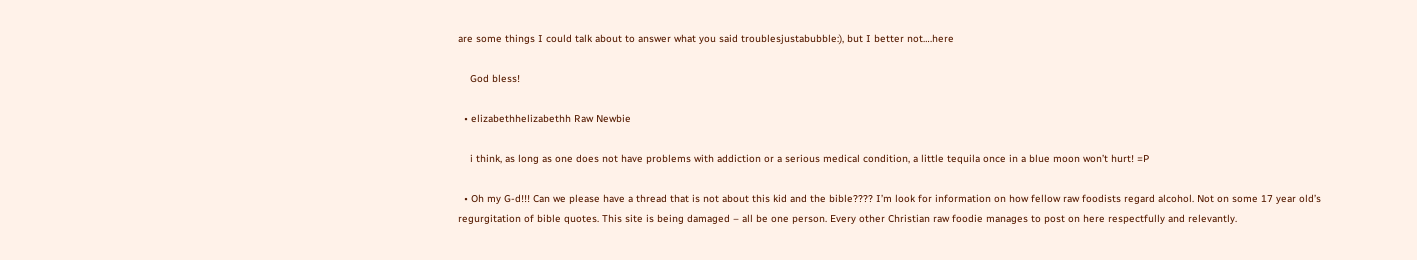are some things I could talk about to answer what you said troublesjustabubble:), but I better not….here

    God bless!

  • elizabethhelizabethh Raw Newbie

    i think, as long as one does not have problems with addiction or a serious medical condition, a little tequila once in a blue moon won’t hurt! =P

  • Oh my G-d!!! Can we please have a thread that is not about this kid and the bible???? I’m look for information on how fellow raw foodists regard alcohol. Not on some 17 year old’s regurgitation of bible quotes. This site is being damaged – all be one person. Every other Christian raw foodie manages to post on here respectfully and relevantly.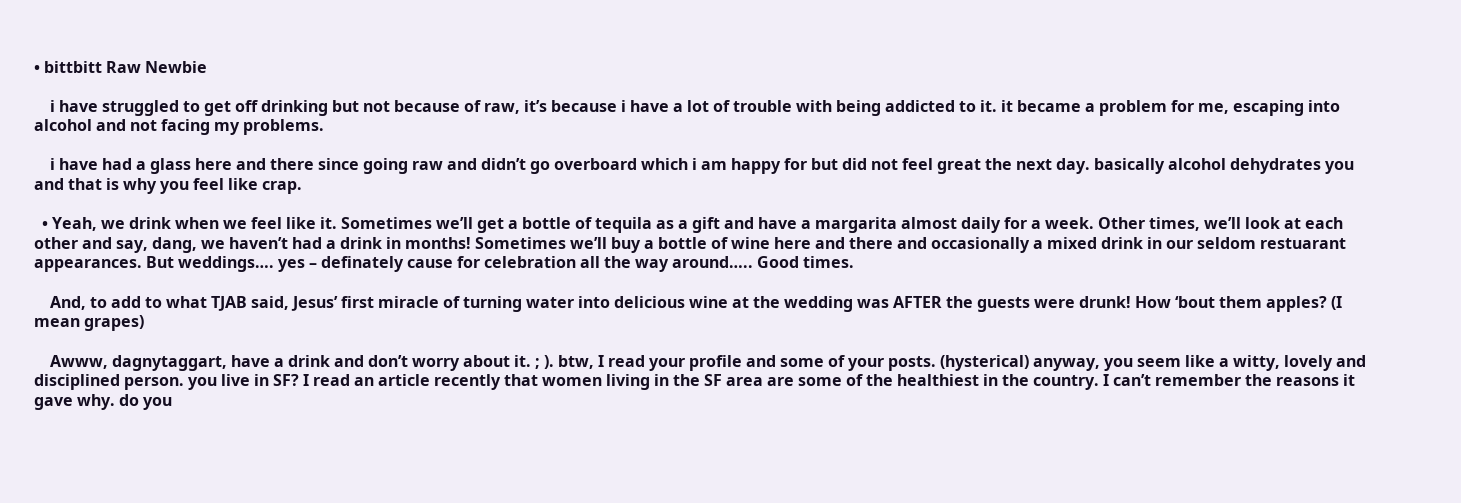• bittbitt Raw Newbie

    i have struggled to get off drinking but not because of raw, it’s because i have a lot of trouble with being addicted to it. it became a problem for me, escaping into alcohol and not facing my problems.

    i have had a glass here and there since going raw and didn’t go overboard which i am happy for but did not feel great the next day. basically alcohol dehydrates you and that is why you feel like crap.

  • Yeah, we drink when we feel like it. Sometimes we’ll get a bottle of tequila as a gift and have a margarita almost daily for a week. Other times, we’ll look at each other and say, dang, we haven’t had a drink in months! Sometimes we’ll buy a bottle of wine here and there and occasionally a mixed drink in our seldom restuarant appearances. But weddings…. yes – definately cause for celebration all the way around….. Good times.

    And, to add to what TJAB said, Jesus’ first miracle of turning water into delicious wine at the wedding was AFTER the guests were drunk! How ‘bout them apples? (I mean grapes)

    Awww, dagnytaggart, have a drink and don’t worry about it. ; ). btw, I read your profile and some of your posts. (hysterical) anyway, you seem like a witty, lovely and disciplined person. you live in SF? I read an article recently that women living in the SF area are some of the healthiest in the country. I can’t remember the reasons it gave why. do you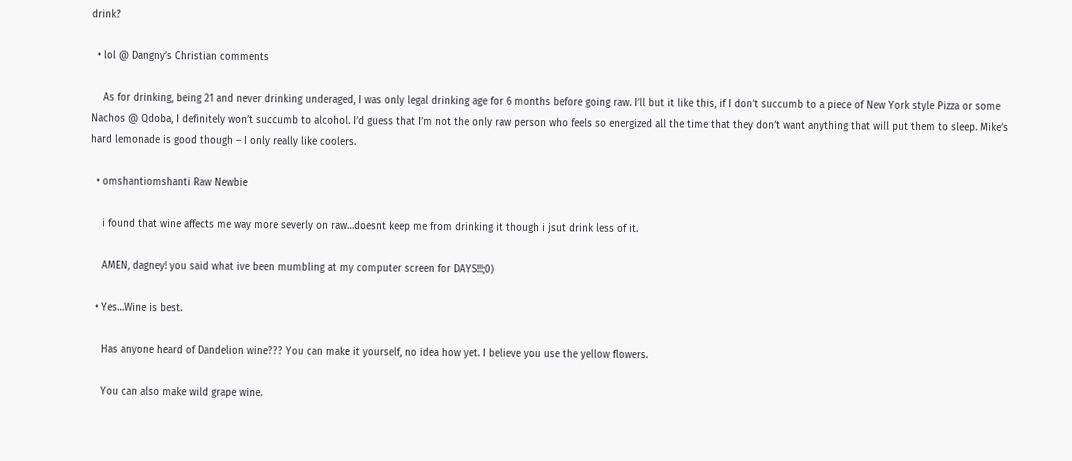drink?

  • lol @ Dangny’s Christian comments

    As for drinking, being 21 and never drinking underaged, I was only legal drinking age for 6 months before going raw. I’ll but it like this, if I don’t succumb to a piece of New York style Pizza or some Nachos @ Qdoba, I definitely won’t succumb to alcohol. I’d guess that I’m not the only raw person who feels so energized all the time that they don’t want anything that will put them to sleep. Mike’s hard lemonade is good though – I only really like coolers.

  • omshantiomshanti Raw Newbie

    i found that wine affects me way more severly on raw…doesnt keep me from drinking it though i jsut drink less of it.

    AMEN, dagney! you said what ive been mumbling at my computer screen for DAYS!!!;0)

  • Yes…Wine is best.

    Has anyone heard of Dandelion wine??? You can make it yourself, no idea how yet. I believe you use the yellow flowers.

    You can also make wild grape wine.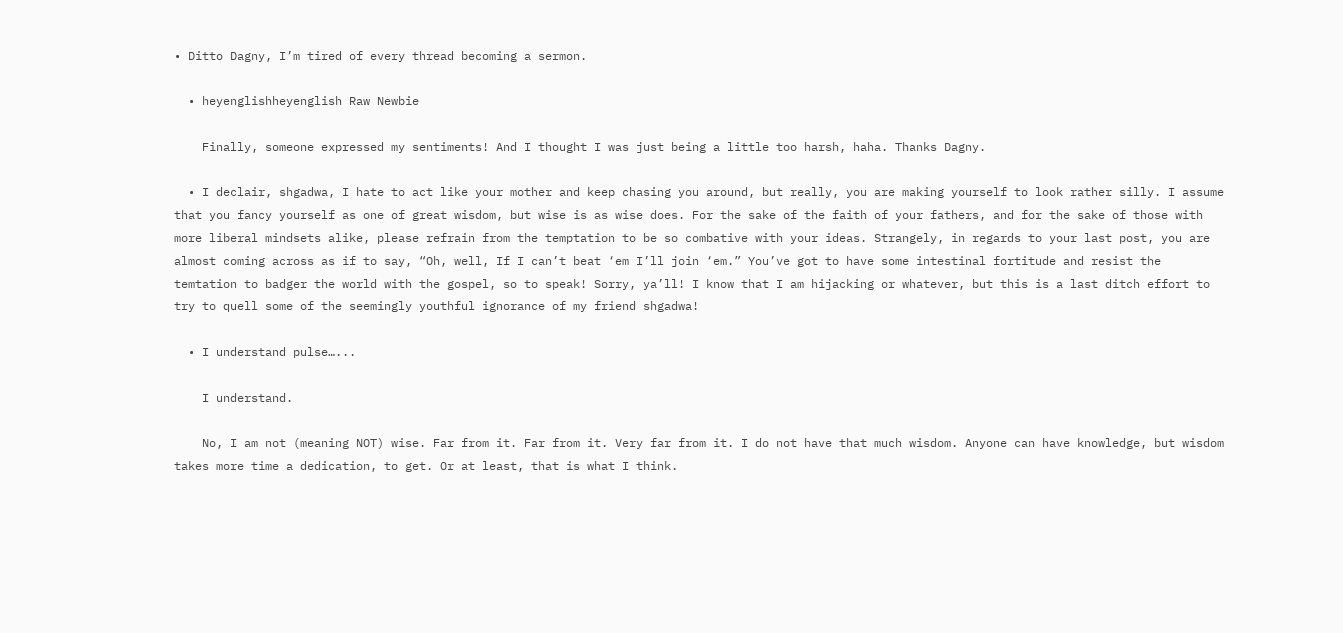• Ditto Dagny, I’m tired of every thread becoming a sermon.

  • heyenglishheyenglish Raw Newbie

    Finally, someone expressed my sentiments! And I thought I was just being a little too harsh, haha. Thanks Dagny.

  • I declair, shgadwa, I hate to act like your mother and keep chasing you around, but really, you are making yourself to look rather silly. I assume that you fancy yourself as one of great wisdom, but wise is as wise does. For the sake of the faith of your fathers, and for the sake of those with more liberal mindsets alike, please refrain from the temptation to be so combative with your ideas. Strangely, in regards to your last post, you are almost coming across as if to say, “Oh, well, If I can’t beat ‘em I’ll join ‘em.” You’ve got to have some intestinal fortitude and resist the temtation to badger the world with the gospel, so to speak! Sorry, ya’ll! I know that I am hijacking or whatever, but this is a last ditch effort to try to quell some of the seemingly youthful ignorance of my friend shgadwa!

  • I understand pulse…...

    I understand.

    No, I am not (meaning NOT) wise. Far from it. Far from it. Very far from it. I do not have that much wisdom. Anyone can have knowledge, but wisdom takes more time a dedication, to get. Or at least, that is what I think.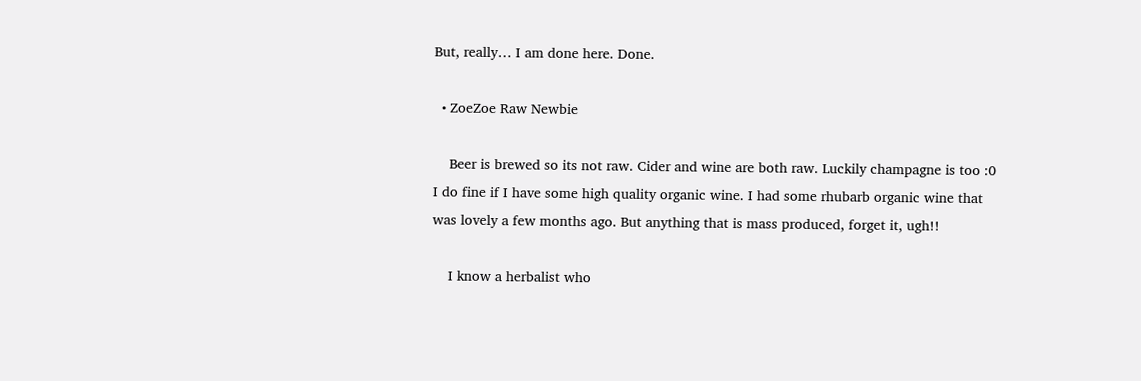But, really… I am done here. Done.

  • ZoeZoe Raw Newbie

    Beer is brewed so its not raw. Cider and wine are both raw. Luckily champagne is too :0 I do fine if I have some high quality organic wine. I had some rhubarb organic wine that was lovely a few months ago. But anything that is mass produced, forget it, ugh!!

    I know a herbalist who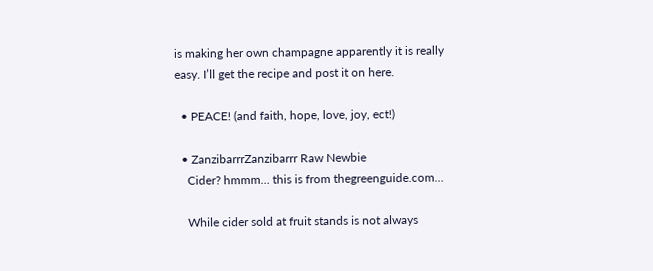is making her own champagne apparently it is really easy. I’ll get the recipe and post it on here.

  • PEACE! (and faith, hope, love, joy, ect!)

  • ZanzibarrrZanzibarrr Raw Newbie
    Cider? hmmm… this is from thegreenguide.com…

    While cider sold at fruit stands is not always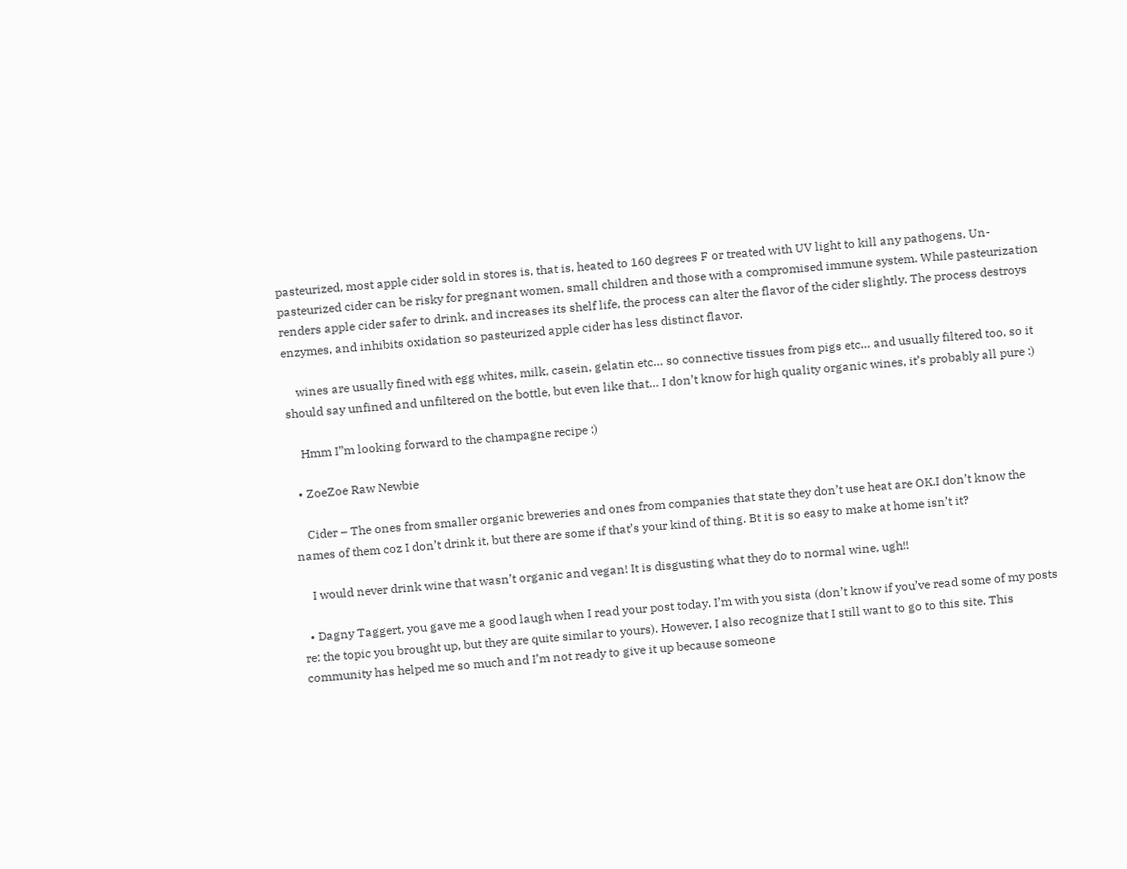pasteurized, most apple cider sold in stores is, that is, heated to 160 degrees F or treated with UV light to kill any pathogens. Un-pasteurized cider can be risky for pregnant women, small children and those with a compromised immune system. While pasteurization renders apple cider safer to drink, and increases its shelf life, the process can alter the flavor of the cider slightly. The process destroys enzymes, and inhibits oxidation so pasteurized apple cider has less distinct flavor.

    wines are usually fined with egg whites, milk, casein, gelatin etc… so connective tissues from pigs etc… and usually filtered too, so it should say unfined and unfiltered on the bottle, but even like that… I don’t know for high quality organic wines, it’s probably all pure :)

    Hmm I”m looking forward to the champagne recipe :)

  • ZoeZoe Raw Newbie

    Cider – The ones from smaller organic breweries and ones from companies that state they don’t use heat are OK.I don’t know the names of them coz I don’t drink it, but there are some if that’s your kind of thing. Bt it is so easy to make at home isn’t it?

    I would never drink wine that wasn’t organic and vegan! It is disgusting what they do to normal wine, ugh!!

  • Dagny Taggert, you gave me a good laugh when I read your post today. I’m with you sista (don’t know if you’ve read some of my posts re: the topic you brought up, but they are quite similar to yours). However, I also recognize that I still want to go to this site. This community has helped me so much and I’m not ready to give it up because someone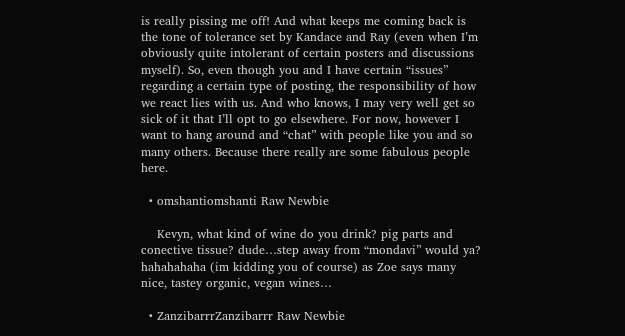is really pissing me off! And what keeps me coming back is the tone of tolerance set by Kandace and Ray (even when I’m obviously quite intolerant of certain posters and discussions myself). So, even though you and I have certain “issues” regarding a certain type of posting, the responsibility of how we react lies with us. And who knows, I may very well get so sick of it that I’ll opt to go elsewhere. For now, however I want to hang around and “chat” with people like you and so many others. Because there really are some fabulous people here.

  • omshantiomshanti Raw Newbie

    Kevyn, what kind of wine do you drink? pig parts and conective tissue? dude…step away from “mondavi” would ya? hahahahaha (im kidding you of course) as Zoe says many nice, tastey organic, vegan wines…

  • ZanzibarrrZanzibarrr Raw Newbie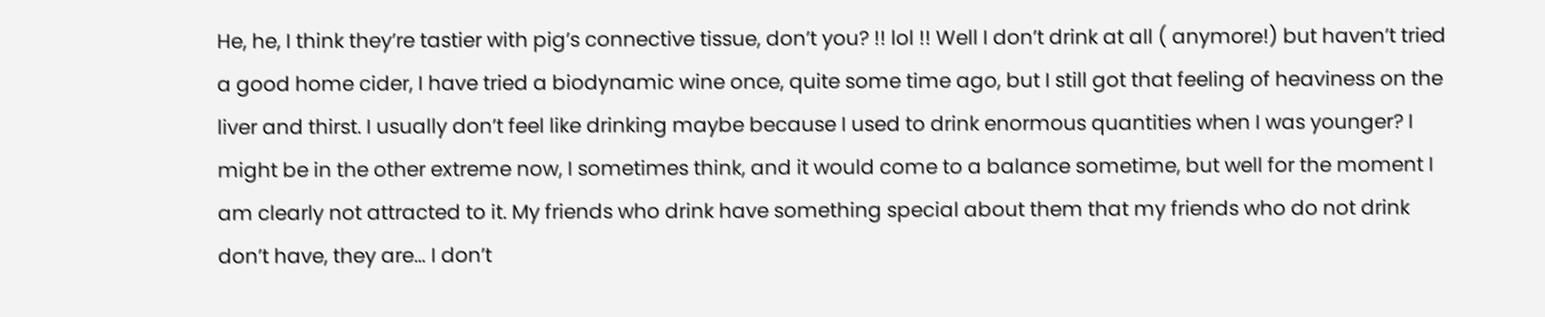He, he, I think they’re tastier with pig’s connective tissue, don’t you? !! lol !! Well I don’t drink at all ( anymore!) but haven’t tried a good home cider, I have tried a biodynamic wine once, quite some time ago, but I still got that feeling of heaviness on the liver and thirst. I usually don’t feel like drinking maybe because I used to drink enormous quantities when I was younger? I might be in the other extreme now, I sometimes think, and it would come to a balance sometime, but well for the moment I am clearly not attracted to it. My friends who drink have something special about them that my friends who do not drink don’t have, they are… I don’t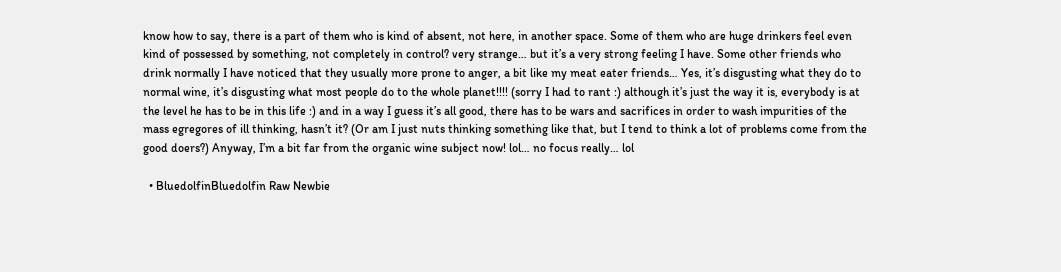know how to say, there is a part of them who is kind of absent, not here, in another space. Some of them who are huge drinkers feel even kind of possessed by something, not completely in control? very strange… but it’s a very strong feeling I have. Some other friends who drink normally I have noticed that they usually more prone to anger, a bit like my meat eater friends… Yes, it’s disgusting what they do to normal wine, it’s disgusting what most people do to the whole planet!!!! (sorry I had to rant :) although it’s just the way it is, everybody is at the level he has to be in this life :) and in a way I guess it’s all good, there has to be wars and sacrifices in order to wash impurities of the mass egregores of ill thinking, hasn’t it? (Or am I just nuts thinking something like that, but I tend to think a lot of problems come from the good doers?) Anyway, I’m a bit far from the organic wine subject now! lol… no focus really… lol

  • BluedolfinBluedolfin Raw Newbie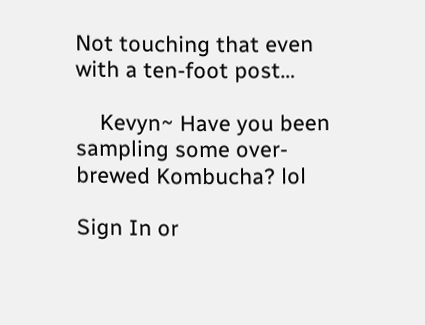Not touching that even with a ten-foot post…

    Kevyn~ Have you been sampling some over-brewed Kombucha? lol

Sign In or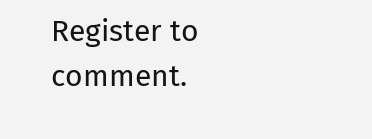Register to comment.